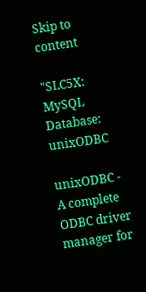Skip to content

"SLC5X: MySQL Database: unixODBC

unixODBC - A complete ODBC driver manager for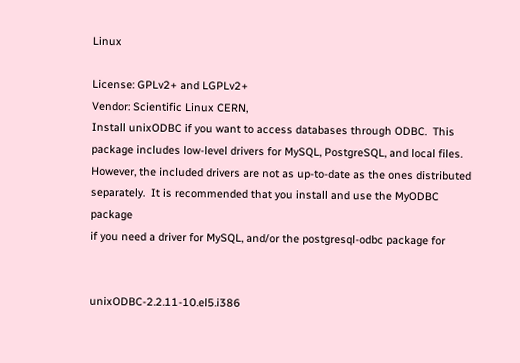Linux

License: GPLv2+ and LGPLv2+
Vendor: Scientific Linux CERN,
Install unixODBC if you want to access databases through ODBC.  This
package includes low-level drivers for MySQL, PostgreSQL, and local files.
However, the included drivers are not as up-to-date as the ones distributed
separately.  It is recommended that you install and use the MyODBC package
if you need a driver for MySQL, and/or the postgresql-odbc package for


unixODBC-2.2.11-10.el5.i386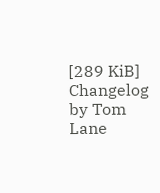[289 KiB] Changelog by Tom Lane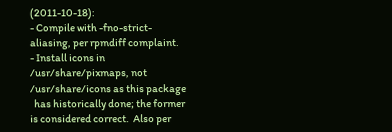(2011-10-18):
- Compile with -fno-strict-aliasing, per rpmdiff complaint.
- Install icons in /usr/share/pixmaps, not /usr/share/icons as this package
  has historically done; the former is considered correct.  Also per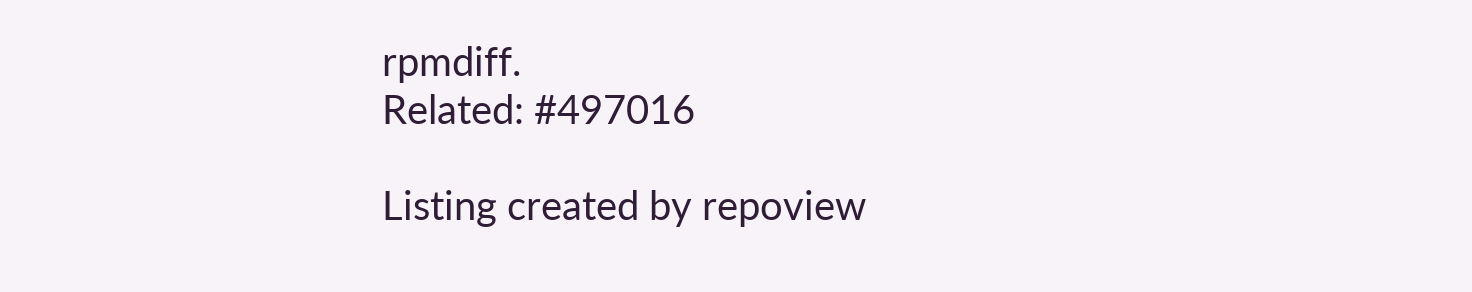rpmdiff.
Related: #497016

Listing created by repoview